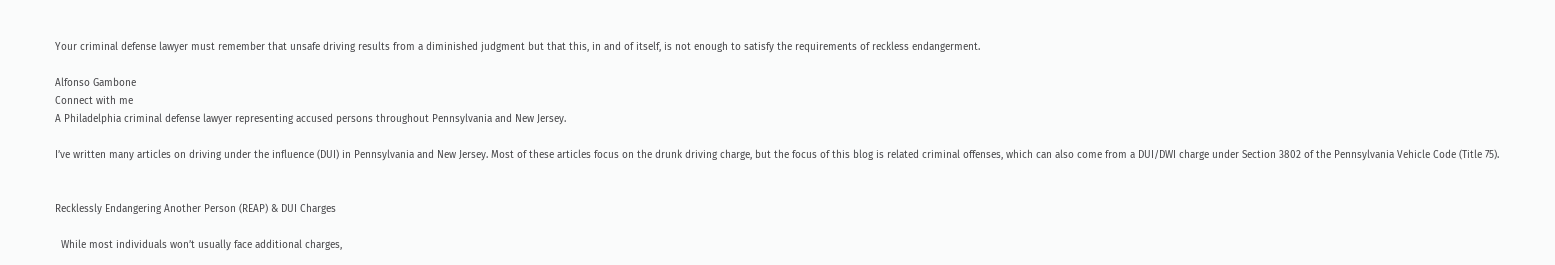Your criminal defense lawyer must remember that unsafe driving results from a diminished judgment but that this, in and of itself, is not enough to satisfy the requirements of reckless endangerment.

Alfonso Gambone
Connect with me
A Philadelphia criminal defense lawyer representing accused persons throughout Pennsylvania and New Jersey.

I’ve written many articles on driving under the influence (DUI) in Pennsylvania and New Jersey. Most of these articles focus on the drunk driving charge, but the focus of this blog is related criminal offenses, which can also come from a DUI/DWI charge under Section 3802 of the Pennsylvania Vehicle Code (Title 75).


Recklessly Endangering Another Person (REAP) & DUI Charges

  While most individuals won’t usually face additional charges,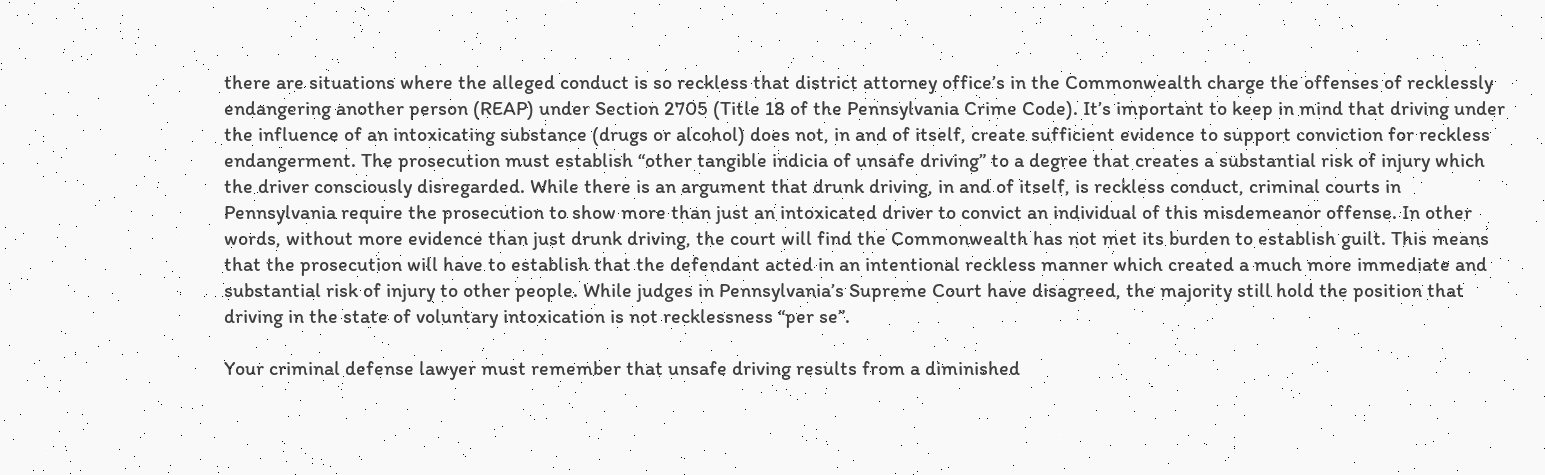there are situations where the alleged conduct is so reckless that district attorney office’s in the Commonwealth charge the offenses of recklessly endangering another person (REAP) under Section 2705 (Title 18 of the Pennsylvania Crime Code). It’s important to keep in mind that driving under the influence of an intoxicating substance (drugs or alcohol) does not, in and of itself, create sufficient evidence to support conviction for reckless endangerment. The prosecution must establish “other tangible indicia of unsafe driving” to a degree that creates a substantial risk of injury which the driver consciously disregarded. While there is an argument that drunk driving, in and of itself, is reckless conduct, criminal courts in Pennsylvania require the prosecution to show more than just an intoxicated driver to convict an individual of this misdemeanor offense. In other words, without more evidence than just drunk driving, the court will find the Commonwealth has not met its burden to establish guilt. This means that the prosecution will have to establish that the defendant acted in an intentional reckless manner which created a much more immediate and substantial risk of injury to other people. While judges in Pennsylvania’s Supreme Court have disagreed, the majority still hold the position that driving in the state of voluntary intoxication is not recklessness “per se”.

Your criminal defense lawyer must remember that unsafe driving results from a diminished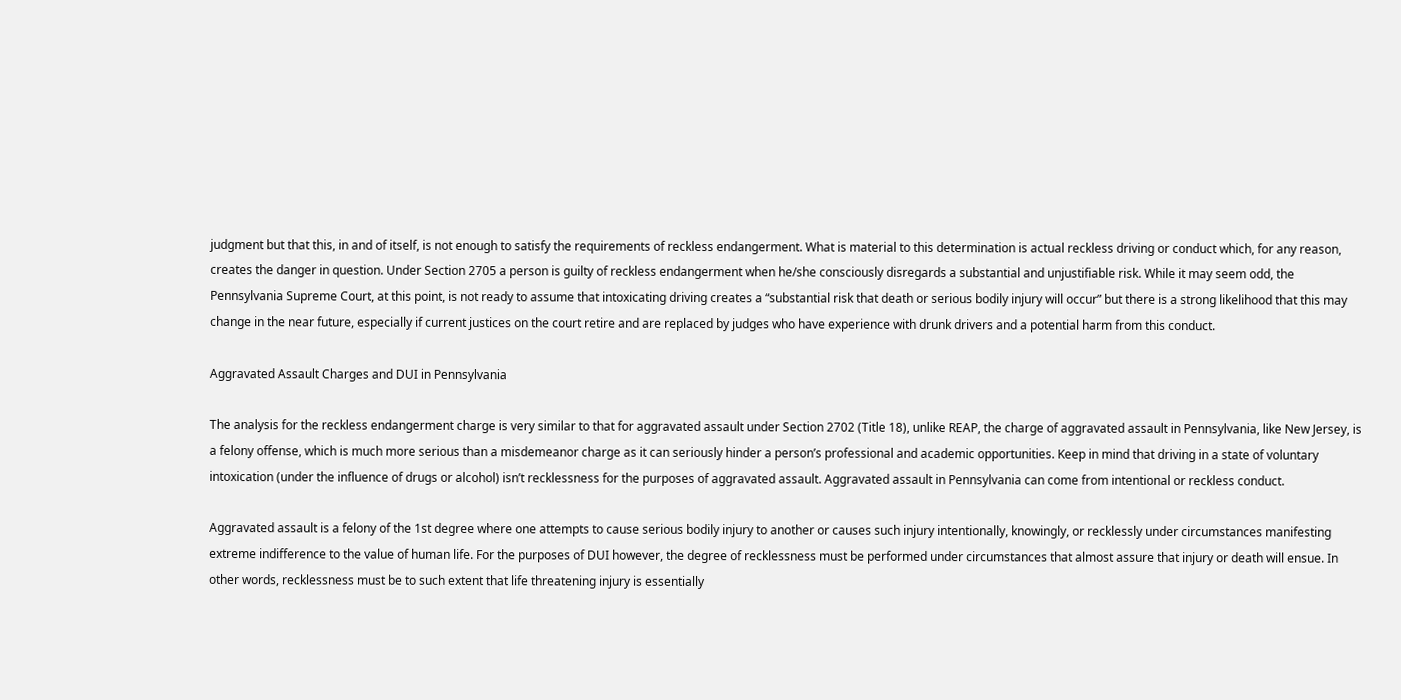judgment but that this, in and of itself, is not enough to satisfy the requirements of reckless endangerment. What is material to this determination is actual reckless driving or conduct which, for any reason, creates the danger in question. Under Section 2705 a person is guilty of reckless endangerment when he/she consciously disregards a substantial and unjustifiable risk. While it may seem odd, the Pennsylvania Supreme Court, at this point, is not ready to assume that intoxicating driving creates a “substantial risk that death or serious bodily injury will occur” but there is a strong likelihood that this may change in the near future, especially if current justices on the court retire and are replaced by judges who have experience with drunk drivers and a potential harm from this conduct.

Aggravated Assault Charges and DUI in Pennsylvania

The analysis for the reckless endangerment charge is very similar to that for aggravated assault under Section 2702 (Title 18), unlike REAP, the charge of aggravated assault in Pennsylvania, like New Jersey, is a felony offense, which is much more serious than a misdemeanor charge as it can seriously hinder a person’s professional and academic opportunities. Keep in mind that driving in a state of voluntary intoxication (under the influence of drugs or alcohol) isn’t recklessness for the purposes of aggravated assault. Aggravated assault in Pennsylvania can come from intentional or reckless conduct.

Aggravated assault is a felony of the 1st degree where one attempts to cause serious bodily injury to another or causes such injury intentionally, knowingly, or recklessly under circumstances manifesting extreme indifference to the value of human life. For the purposes of DUI however, the degree of recklessness must be performed under circumstances that almost assure that injury or death will ensue. In other words, recklessness must be to such extent that life threatening injury is essentially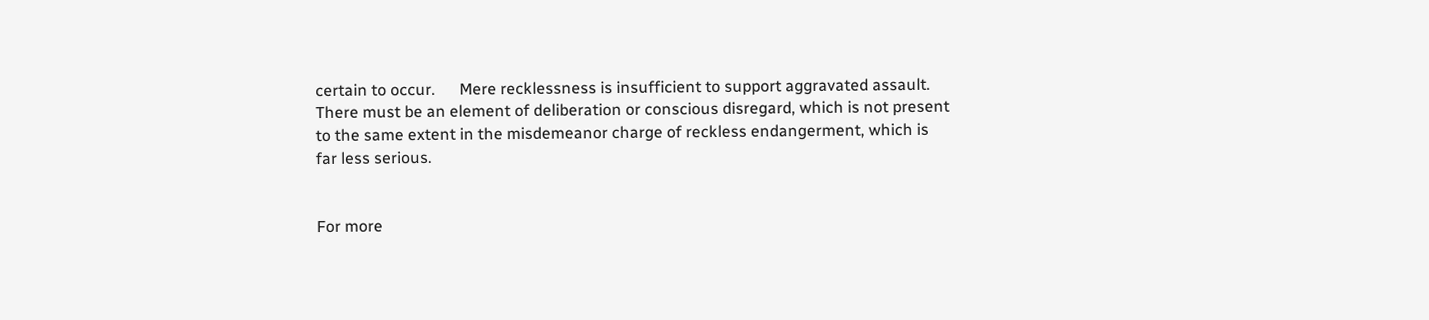certain to occur.      Mere recklessness is insufficient to support aggravated assault. There must be an element of deliberation or conscious disregard, which is not present to the same extent in the misdemeanor charge of reckless endangerment, which is far less serious.


For more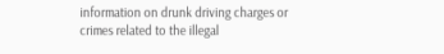information on drunk driving charges or crimes related to the illegal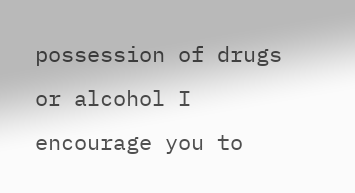possession of drugs or alcohol I encourage you to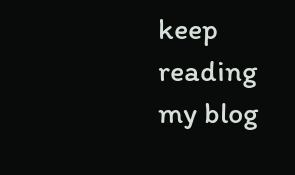keep reading my blog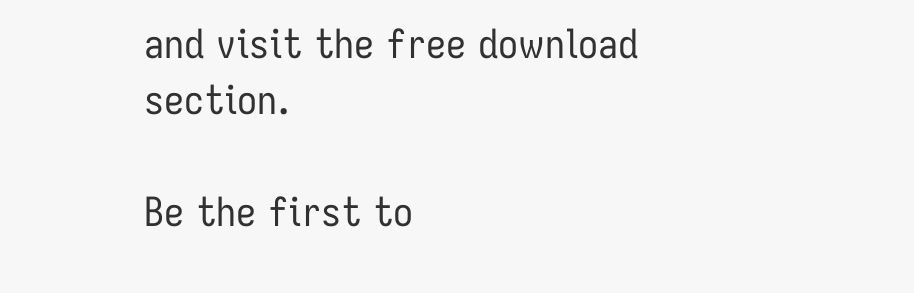and visit the free download section.

Be the first to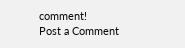comment!
Post a Comment